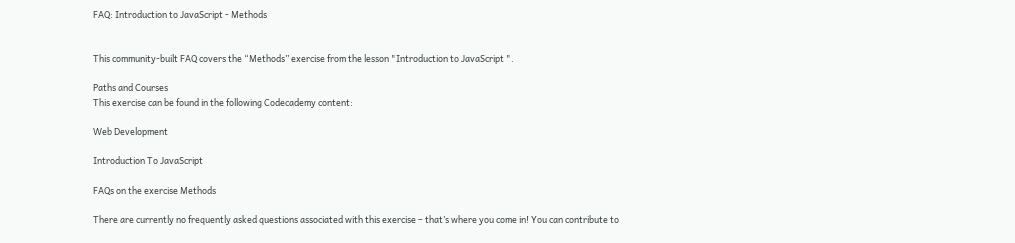FAQ: Introduction to JavaScript - Methods


This community-built FAQ covers the “Methods” exercise from the lesson "Introduction to JavaScript ".

Paths and Courses
This exercise can be found in the following Codecademy content:

Web Development

Introduction To JavaScript

FAQs on the exercise Methods

There are currently no frequently asked questions associated with this exercise – that’s where you come in! You can contribute to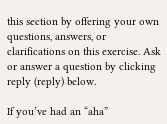this section by offering your own questions, answers, or clarifications on this exercise. Ask or answer a question by clicking reply (reply) below.

If you’ve had an “aha”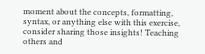moment about the concepts, formatting, syntax, or anything else with this exercise, consider sharing those insights! Teaching others and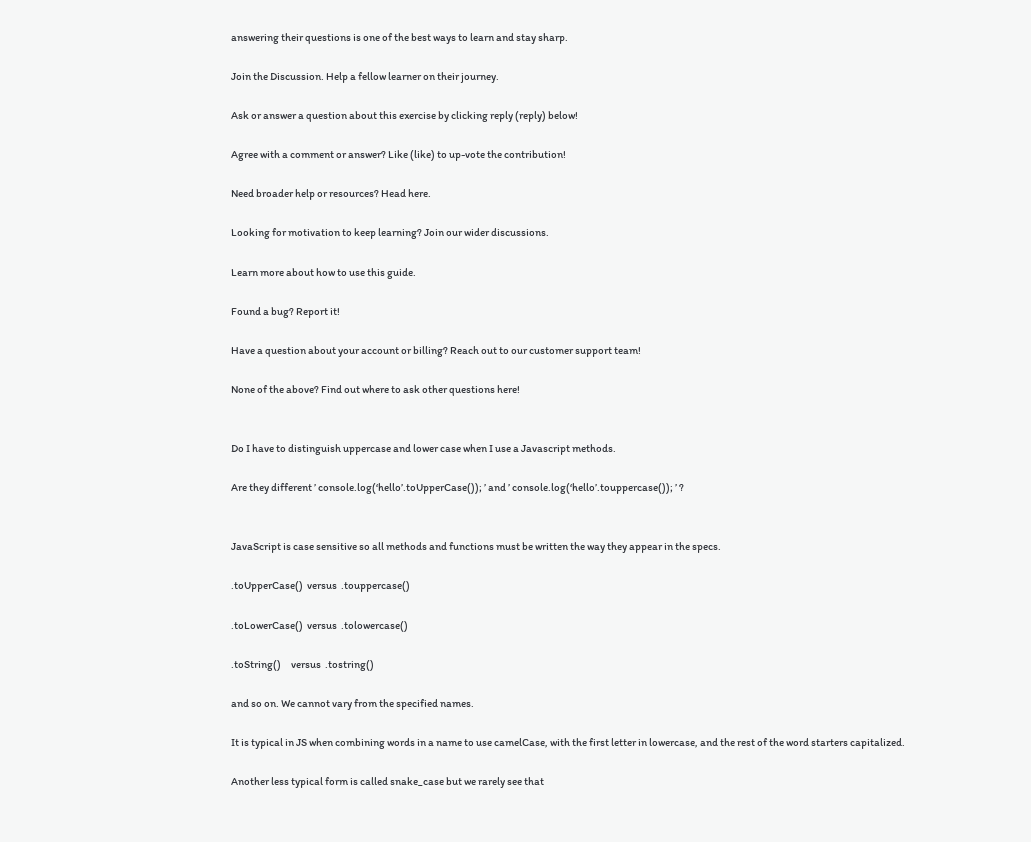answering their questions is one of the best ways to learn and stay sharp.

Join the Discussion. Help a fellow learner on their journey.

Ask or answer a question about this exercise by clicking reply (reply) below!

Agree with a comment or answer? Like (like) to up-vote the contribution!

Need broader help or resources? Head here.

Looking for motivation to keep learning? Join our wider discussions.

Learn more about how to use this guide.

Found a bug? Report it!

Have a question about your account or billing? Reach out to our customer support team!

None of the above? Find out where to ask other questions here!


Do I have to distinguish uppercase and lower case when I use a Javascript methods.

Are they different ’ console.log(‘hello’.toUpperCase()); ’ and ’ console.log(‘hello’.touppercase()); ’ ?


JavaScript is case sensitive so all methods and functions must be written the way they appear in the specs.

.toUpperCase()  versus  .touppercase()

.toLowerCase()  versus  .tolowercase()

.toString()     versus  .tostring()

and so on. We cannot vary from the specified names.

It is typical in JS when combining words in a name to use camelCase, with the first letter in lowercase, and the rest of the word starters capitalized.

Another less typical form is called snake_case but we rarely see that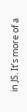in JS. It’s more of a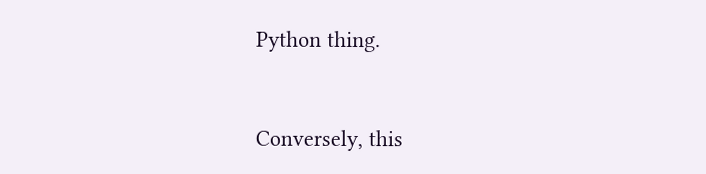Python thing.


Conversely, this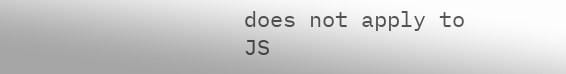does not apply to JS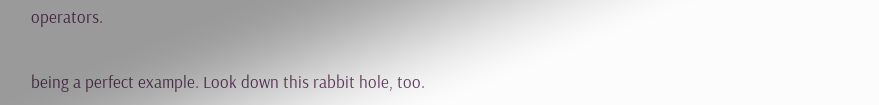operators.


being a perfect example. Look down this rabbit hole, too.